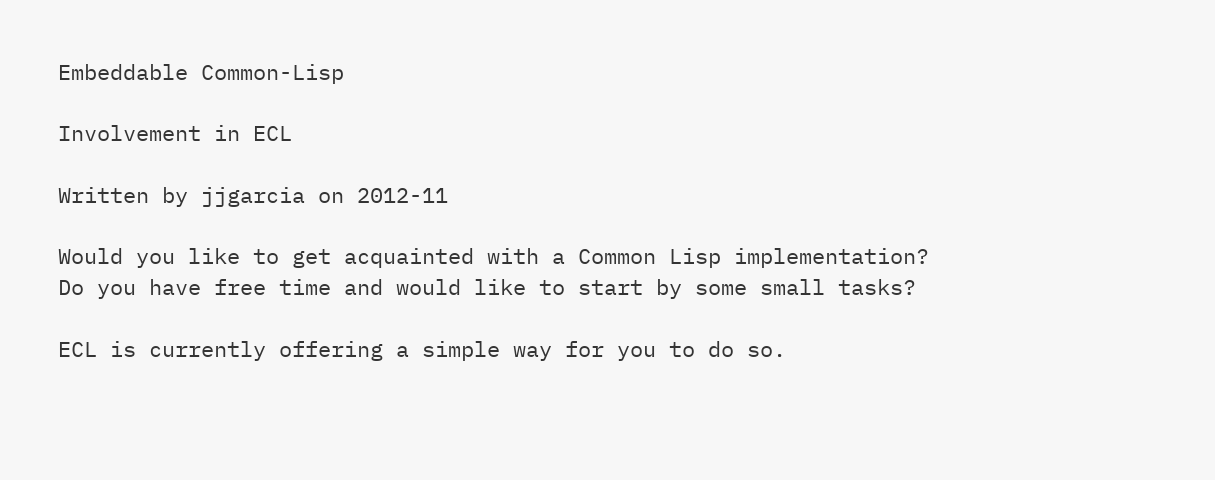Embeddable Common-Lisp

Involvement in ECL

Written by jjgarcia on 2012-11

Would you like to get acquainted with a Common Lisp implementation? Do you have free time and would like to start by some small tasks?

ECL is currently offering a simple way for you to do so.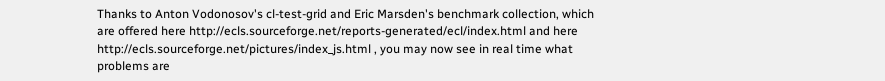Thanks to Anton Vodonosov's cl-test-grid and Eric Marsden's benchmark collection, which are offered here http://ecls.sourceforge.net/reports-generated/ecl/index.html and here http://ecls.sourceforge.net/pictures/index_js.html , you may now see in real time what problems are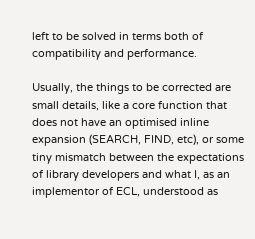left to be solved in terms both of compatibility and performance.

Usually, the things to be corrected are small details, like a core function that does not have an optimised inline expansion (SEARCH, FIND, etc), or some tiny mismatch between the expectations of library developers and what I, as an implementor of ECL, understood as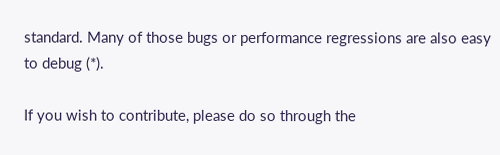standard. Many of those bugs or performance regressions are also easy to debug (*).

If you wish to contribute, please do so through the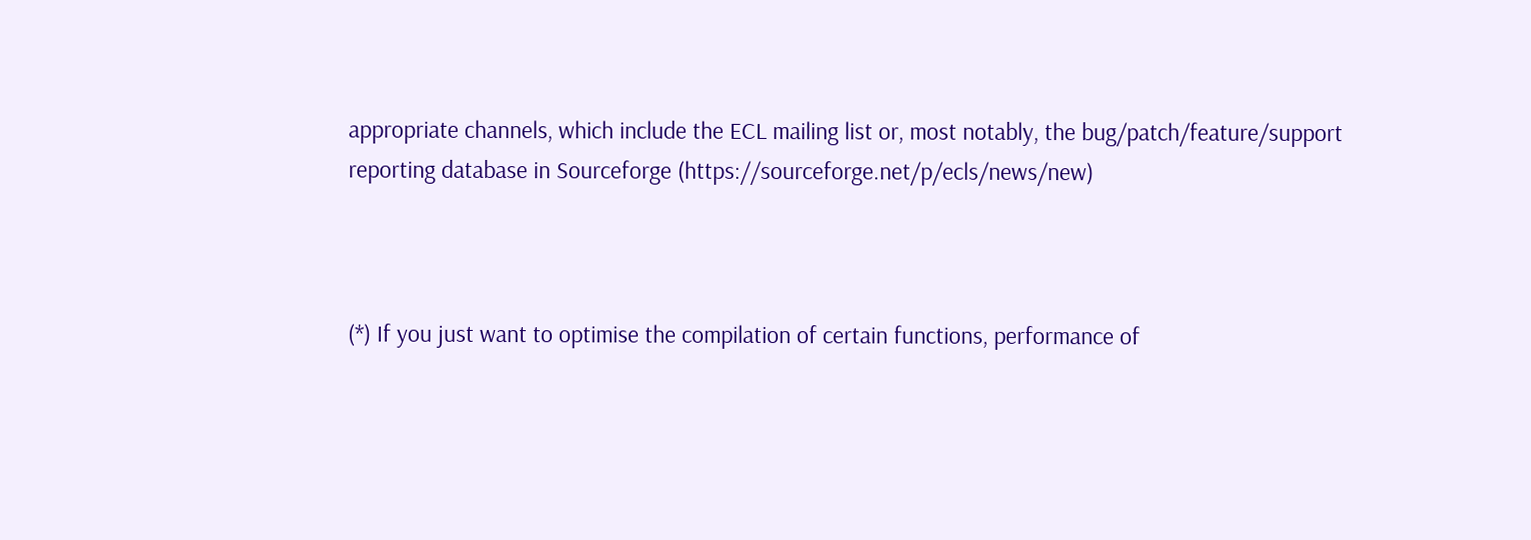appropriate channels, which include the ECL mailing list or, most notably, the bug/patch/feature/support reporting database in Sourceforge (https://sourceforge.net/p/ecls/news/new)



(*) If you just want to optimise the compilation of certain functions, performance of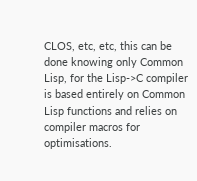CLOS, etc, etc, this can be done knowing only Common Lisp, for the Lisp->C compiler is based entirely on Common Lisp functions and relies on compiler macros for optimisations.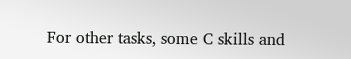For other tasks, some C skills and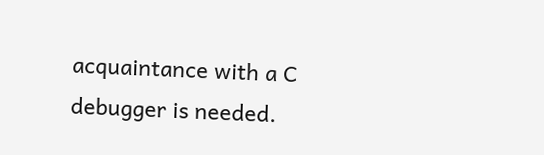acquaintance with a C debugger is needed.